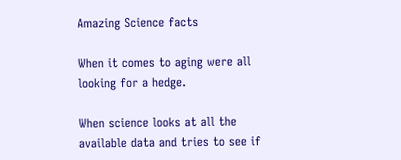Amazing Science facts

When it comes to aging were all looking for a hedge.

When science looks at all the available data and tries to see if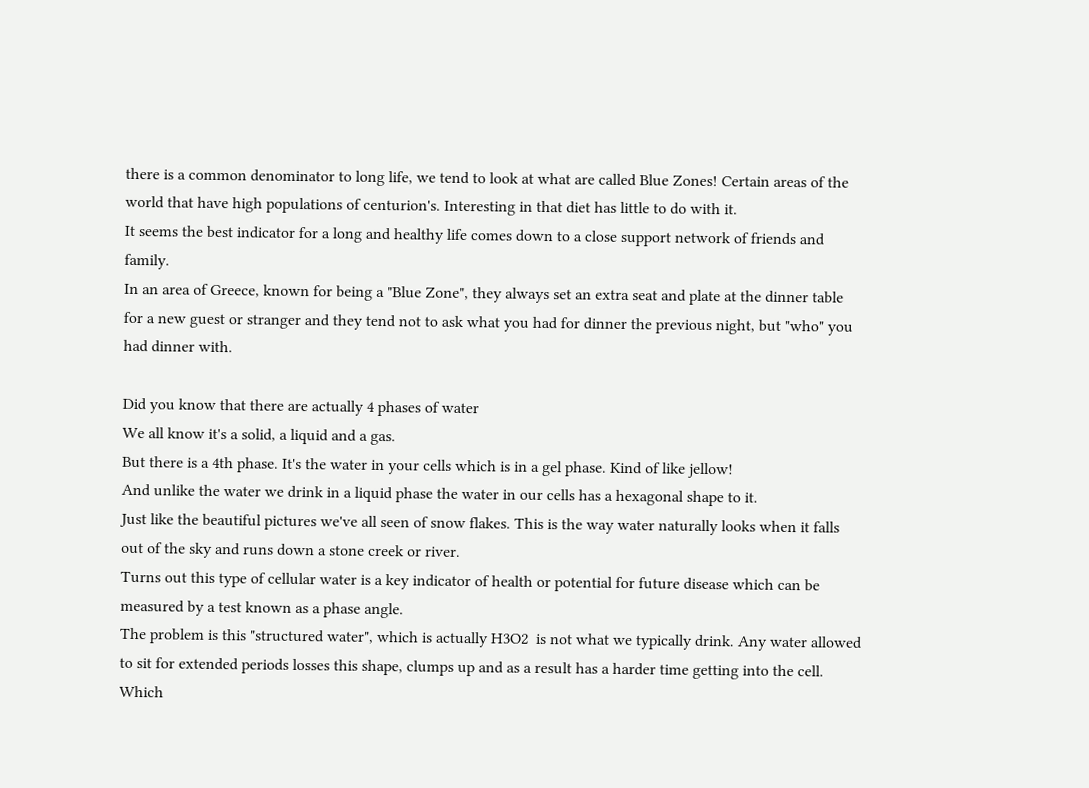there is a common denominator to long life, we tend to look at what are called Blue Zones! Certain areas of the world that have high populations of centurion's. Interesting in that diet has little to do with it.
It seems the best indicator for a long and healthy life comes down to a close support network of friends and family.
In an area of Greece, known for being a "Blue Zone", they always set an extra seat and plate at the dinner table for a new guest or stranger and they tend not to ask what you had for dinner the previous night, but "who" you had dinner with.

Did you know that there are actually 4 phases of water
We all know it's a solid, a liquid and a gas.
But there is a 4th phase. It's the water in your cells which is in a gel phase. Kind of like jellow!
And unlike the water we drink in a liquid phase the water in our cells has a hexagonal shape to it.
Just like the beautiful pictures we've all seen of snow flakes. This is the way water naturally looks when it falls out of the sky and runs down a stone creek or river.
Turns out this type of cellular water is a key indicator of health or potential for future disease which can be measured by a test known as a phase angle.
The problem is this "structured water", which is actually H3O2  is not what we typically drink. Any water allowed to sit for extended periods losses this shape, clumps up and as a result has a harder time getting into the cell.
Which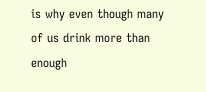is why even though many of us drink more than enough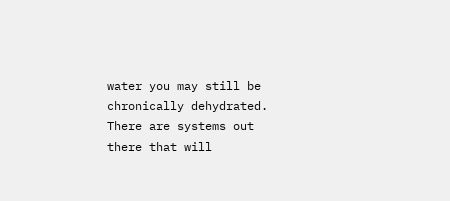water you may still be chronically dehydrated.
There are systems out there that will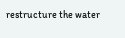restructure the water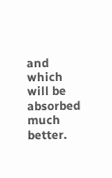and which will be absorbed much better.